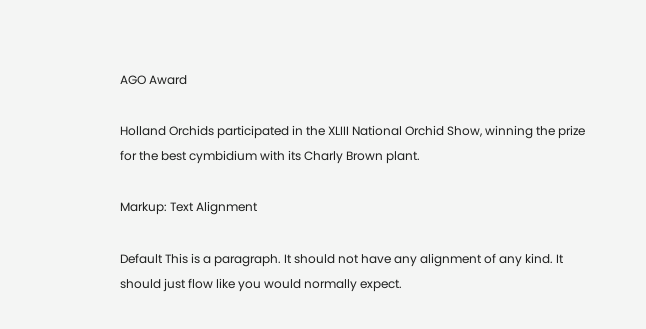AGO Award

Holland Orchids participated in the XLIII National Orchid Show, winning the prize for the best cymbidium with its Charly Brown plant.

Markup: Text Alignment

Default This is a paragraph. It should not have any alignment of any kind. It should just flow like you would normally expect.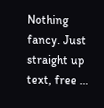Nothing fancy. Just straight up text, free …